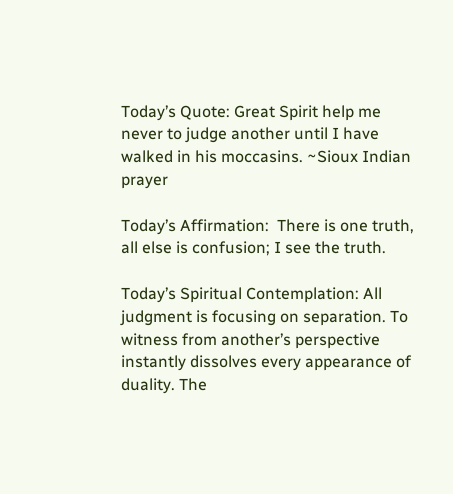Today’s Quote: Great Spirit help me never to judge another until I have walked in his moccasins. ~Sioux Indian prayer

Today’s Affirmation:  There is one truth, all else is confusion; I see the truth.

Today’s Spiritual Contemplation: All judgment is focusing on separation. To witness from another’s perspective instantly dissolves every appearance of duality. The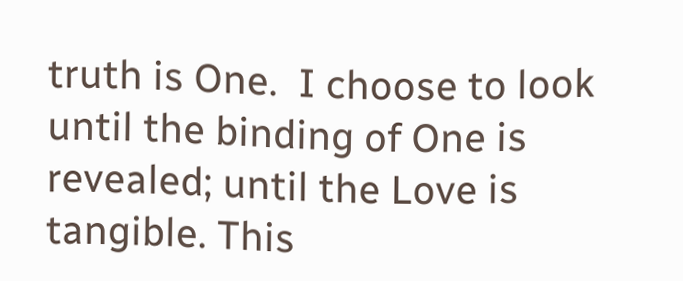truth is One.  I choose to look until the binding of One is revealed; until the Love is tangible. This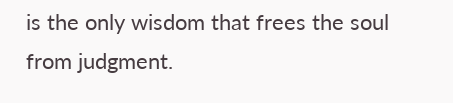is the only wisdom that frees the soul from judgment.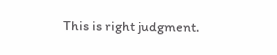This is right judgment.